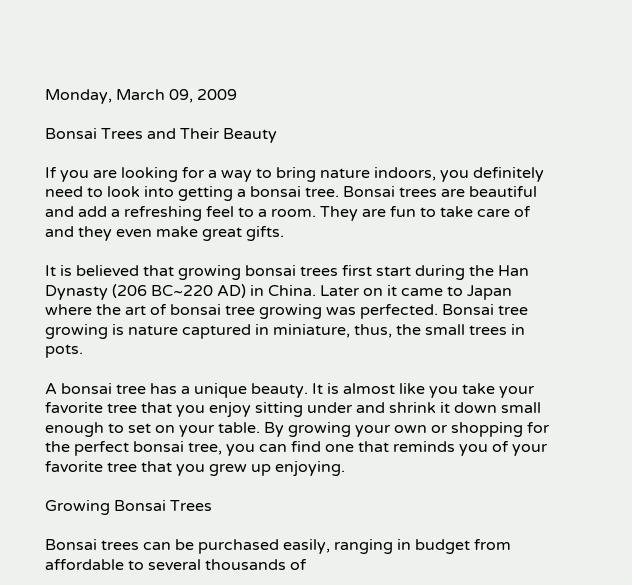Monday, March 09, 2009

Bonsai Trees and Their Beauty

If you are looking for a way to bring nature indoors, you definitely need to look into getting a bonsai tree. Bonsai trees are beautiful and add a refreshing feel to a room. They are fun to take care of and they even make great gifts.

It is believed that growing bonsai trees first start during the Han Dynasty (206 BC~220 AD) in China. Later on it came to Japan where the art of bonsai tree growing was perfected. Bonsai tree growing is nature captured in miniature, thus, the small trees in pots.

A bonsai tree has a unique beauty. It is almost like you take your favorite tree that you enjoy sitting under and shrink it down small enough to set on your table. By growing your own or shopping for the perfect bonsai tree, you can find one that reminds you of your favorite tree that you grew up enjoying.

Growing Bonsai Trees

Bonsai trees can be purchased easily, ranging in budget from affordable to several thousands of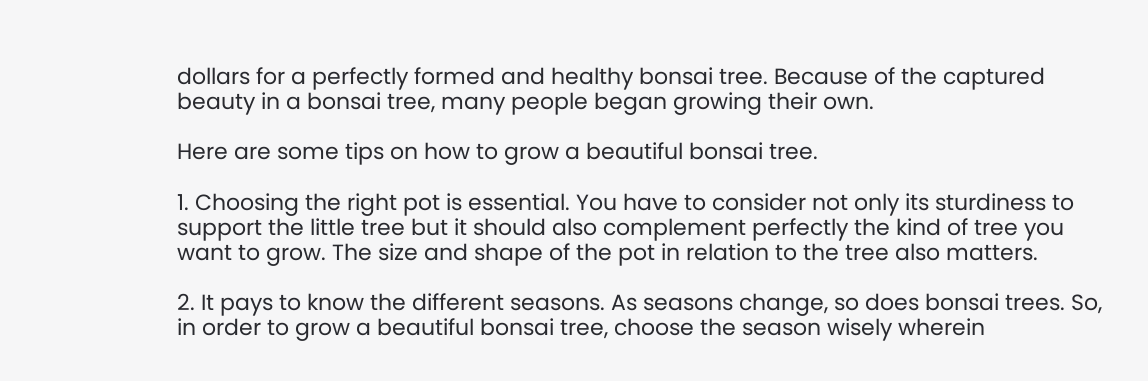dollars for a perfectly formed and healthy bonsai tree. Because of the captured beauty in a bonsai tree, many people began growing their own.

Here are some tips on how to grow a beautiful bonsai tree.

1. Choosing the right pot is essential. You have to consider not only its sturdiness to support the little tree but it should also complement perfectly the kind of tree you want to grow. The size and shape of the pot in relation to the tree also matters.

2. It pays to know the different seasons. As seasons change, so does bonsai trees. So, in order to grow a beautiful bonsai tree, choose the season wisely wherein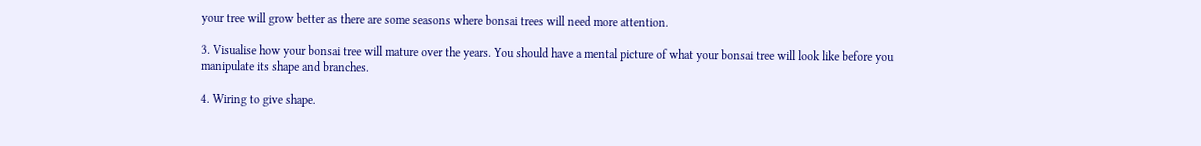your tree will grow better as there are some seasons where bonsai trees will need more attention.

3. Visualise how your bonsai tree will mature over the years. You should have a mental picture of what your bonsai tree will look like before you manipulate its shape and branches.

4. Wiring to give shape.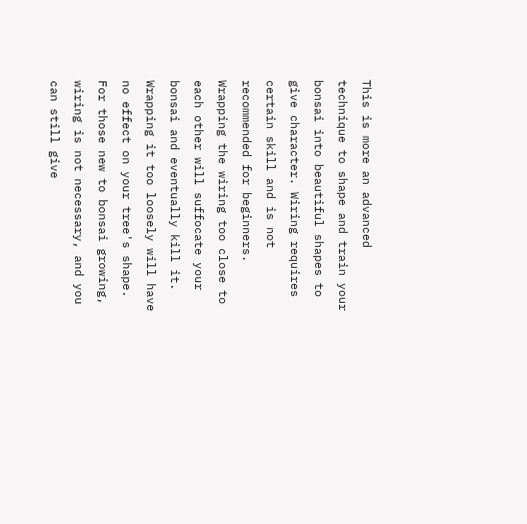This is more an advanced technique to shape and train your bonsai into beautiful shapes to give character. Wiring requires certain skill and is not recommended for beginners. Wrapping the wiring too close to each other will suffocate your bonsai and eventually kill it. Wrapping it too loosely will have no effect on your tree's shape. For those new to bonsai growing, wiring is not necessary, and you can still give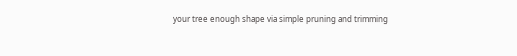your tree enough shape via simple pruning and trimming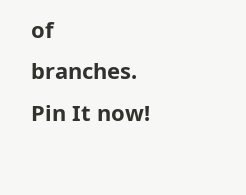of branches.
Pin It now!